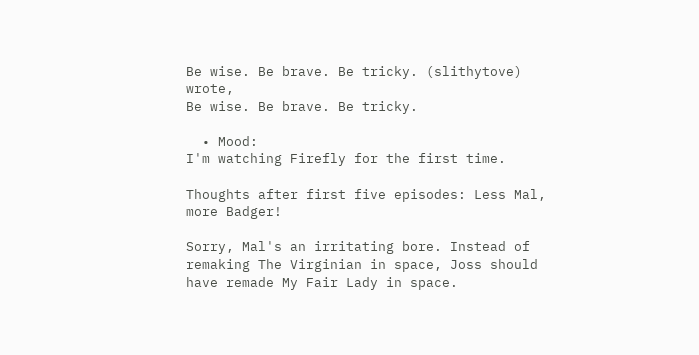Be wise. Be brave. Be tricky. (slithytove) wrote,
Be wise. Be brave. Be tricky.

  • Mood:
I'm watching Firefly for the first time.

Thoughts after first five episodes: Less Mal, more Badger!

Sorry, Mal's an irritating bore. Instead of remaking The Virginian in space, Joss should have remade My Fair Lady in space.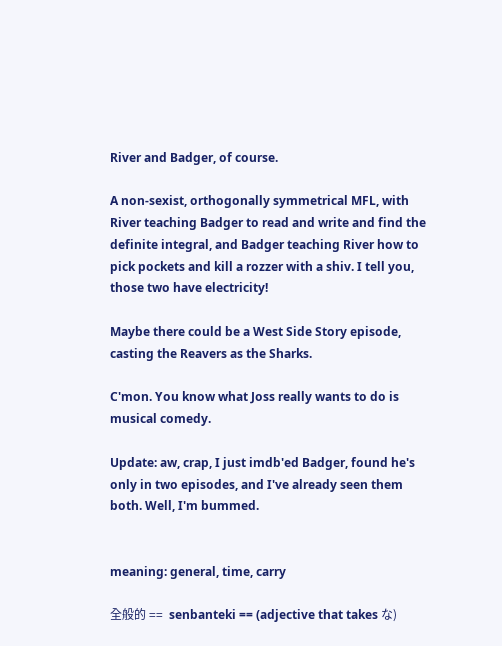River and Badger, of course.

A non-sexist, orthogonally symmetrical MFL, with River teaching Badger to read and write and find the definite integral, and Badger teaching River how to pick pockets and kill a rozzer with a shiv. I tell you, those two have electricity!

Maybe there could be a West Side Story episode, casting the Reavers as the Sharks.

C'mon. You know what Joss really wants to do is musical comedy.

Update: aw, crap, I just imdb'ed Badger, found he's only in two episodes, and I've already seen them both. Well, I'm bummed.


meaning: general, time, carry

全般的 ==  senbanteki == (adjective that takes な)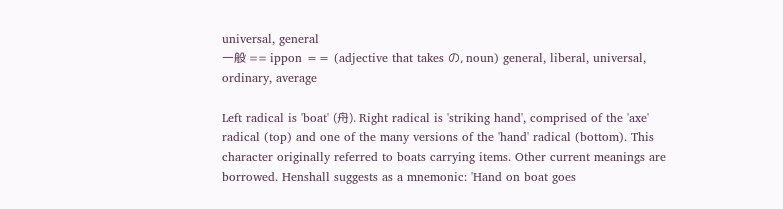universal, general
一般 == ippon == (adjective that takes の, noun) general, liberal, universal, ordinary, average

Left radical is 'boat' (舟). Right radical is 'striking hand', comprised of the 'axe' radical (top) and one of the many versions of the 'hand' radical (bottom). This character originally referred to boats carrying items. Other current meanings are borrowed. Henshall suggests as a mnemonic: 'Hand on boat goes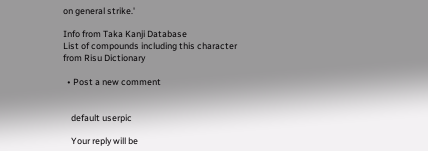on general strike.'

Info from Taka Kanji Database
List of compounds including this character from Risu Dictionary

  • Post a new comment


    default userpic

    Your reply will be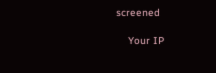screened

    Your IP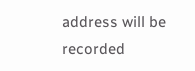address will be recorded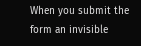When you submit the form an invisible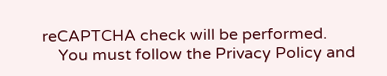reCAPTCHA check will be performed.
    You must follow the Privacy Policy and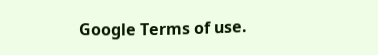Google Terms of use.